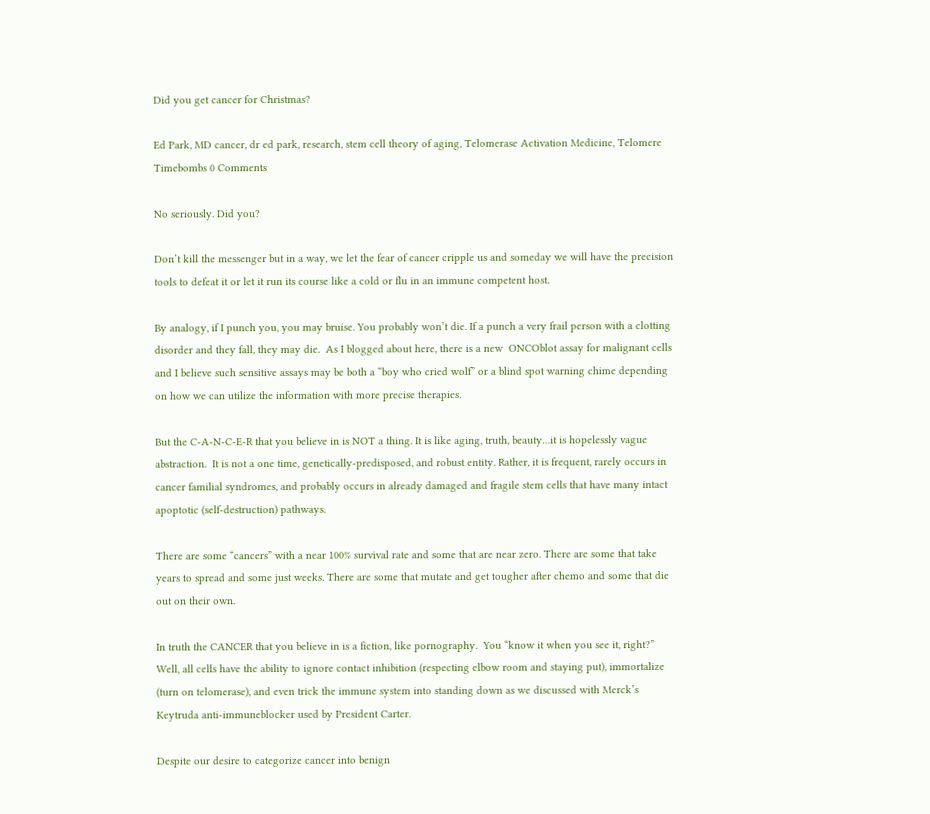Did you get cancer for Christmas?

Ed Park, MD cancer, dr ed park, research, stem cell theory of aging, Telomerase Activation Medicine, Telomere Timebombs 0 Comments

No seriously. Did you?

Don’t kill the messenger but in a way, we let the fear of cancer cripple us and someday we will have the precision tools to defeat it or let it run its course like a cold or flu in an immune competent host.

By analogy, if I punch you, you may bruise. You probably won’t die. If a punch a very frail person with a clotting disorder and they fall, they may die.  As I blogged about here, there is a new  ONCOblot assay for malignant cells and I believe such sensitive assays may be both a “boy who cried wolf” or a blind spot warning chime depending on how we can utilize the information with more precise therapies.

But the C-A-N-C-E-R that you believe in is NOT a thing. It is like aging, truth, beauty…it is hopelessly vague abstraction.  It is not a one time, genetically-predisposed, and robust entity. Rather, it is frequent, rarely occurs in cancer familial syndromes, and probably occurs in already damaged and fragile stem cells that have many intact apoptotic (self-destruction) pathways.

There are some “cancers” with a near 100% survival rate and some that are near zero. There are some that take years to spread and some just weeks. There are some that mutate and get tougher after chemo and some that die out on their own.

In truth the CANCER that you believe in is a fiction, like pornography.  You “know it when you see it, right?”   Well, all cells have the ability to ignore contact inhibition (respecting elbow room and staying put), immortalize (turn on telomerase), and even trick the immune system into standing down as we discussed with Merck’s Keytruda anti-immuneblocker used by President Carter.

Despite our desire to categorize cancer into benign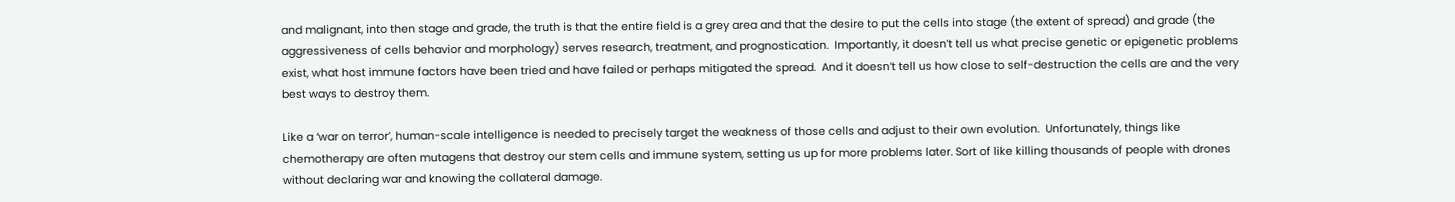and malignant, into then stage and grade, the truth is that the entire field is a grey area and that the desire to put the cells into stage (the extent of spread) and grade (the aggressiveness of cells behavior and morphology) serves research, treatment, and prognostication.  Importantly, it doesn’t tell us what precise genetic or epigenetic problems exist, what host immune factors have been tried and have failed or perhaps mitigated the spread.  And it doesn’t tell us how close to self-destruction the cells are and the very best ways to destroy them.

Like a ‘war on terror’, human-scale intelligence is needed to precisely target the weakness of those cells and adjust to their own evolution.  Unfortunately, things like chemotherapy are often mutagens that destroy our stem cells and immune system, setting us up for more problems later. Sort of like killing thousands of people with drones without declaring war and knowing the collateral damage.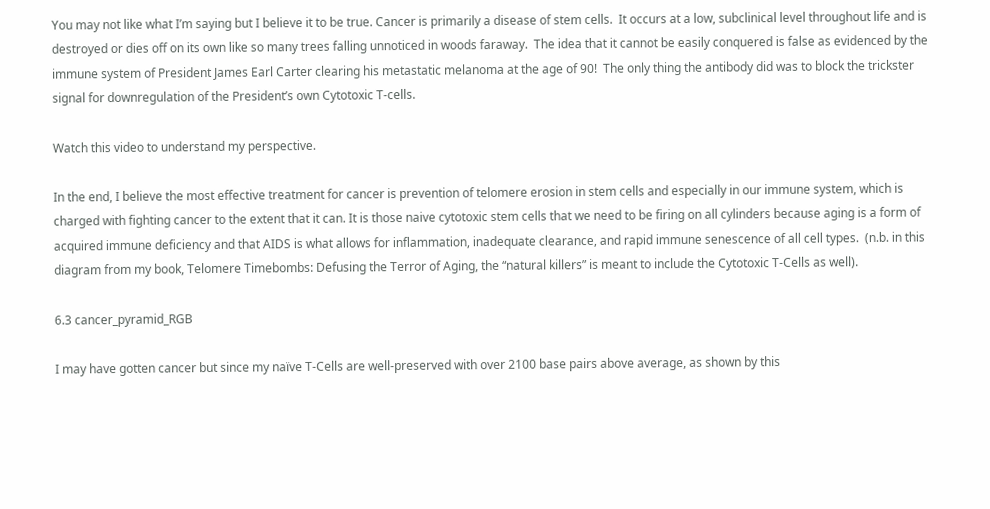You may not like what I’m saying but I believe it to be true. Cancer is primarily a disease of stem cells.  It occurs at a low, subclinical level throughout life and is destroyed or dies off on its own like so many trees falling unnoticed in woods faraway.  The idea that it cannot be easily conquered is false as evidenced by the immune system of President James Earl Carter clearing his metastatic melanoma at the age of 90!  The only thing the antibody did was to block the trickster signal for downregulation of the President’s own Cytotoxic T-cells.

Watch this video to understand my perspective.

In the end, I believe the most effective treatment for cancer is prevention of telomere erosion in stem cells and especially in our immune system, which is charged with fighting cancer to the extent that it can. It is those naive cytotoxic stem cells that we need to be firing on all cylinders because aging is a form of acquired immune deficiency and that AIDS is what allows for inflammation, inadequate clearance, and rapid immune senescence of all cell types.  (n.b. in this diagram from my book, Telomere Timebombs: Defusing the Terror of Aging, the “natural killers” is meant to include the Cytotoxic T-Cells as well).

6.3 cancer_pyramid_RGB

I may have gotten cancer but since my naïve T-Cells are well-preserved with over 2100 base pairs above average, as shown by this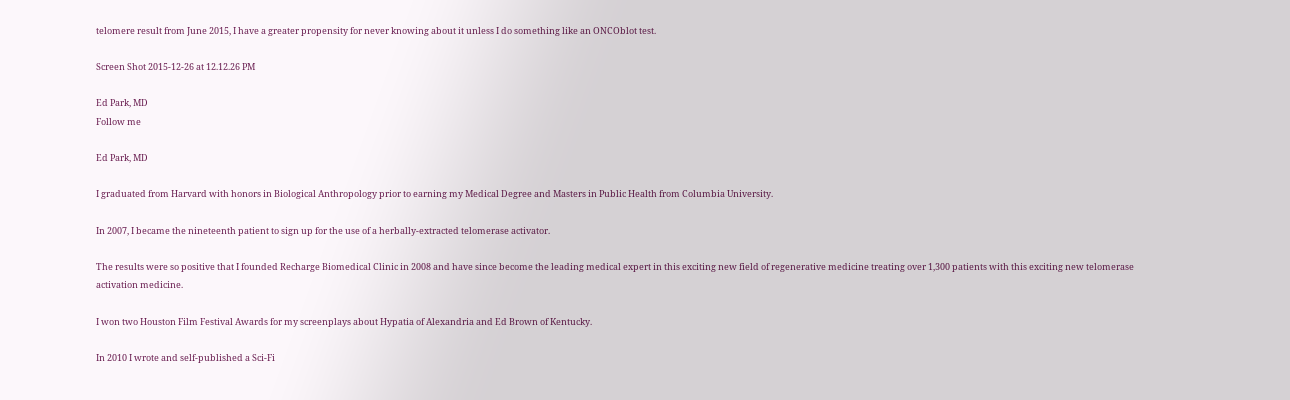telomere result from June 2015, I have a greater propensity for never knowing about it unless I do something like an ONCOblot test.

Screen Shot 2015-12-26 at 12.12.26 PM

Ed Park, MD
Follow me

Ed Park, MD

I graduated from Harvard with honors in Biological Anthropology prior to earning my Medical Degree and Masters in Public Health from Columbia University.

In 2007, I became the nineteenth patient to sign up for the use of a herbally-extracted telomerase activator.

The results were so positive that I founded Recharge Biomedical Clinic in 2008 and have since become the leading medical expert in this exciting new field of regenerative medicine treating over 1,300 patients with this exciting new telomerase activation medicine.

I won two Houston Film Festival Awards for my screenplays about Hypatia of Alexandria and Ed Brown of Kentucky.

In 2010 I wrote and self-published a Sci-Fi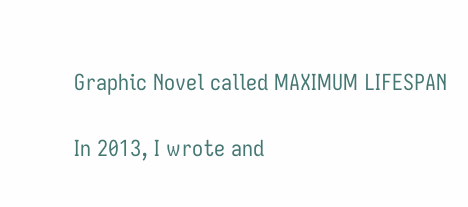Graphic Novel called MAXIMUM LIFESPAN

In 2013, I wrote and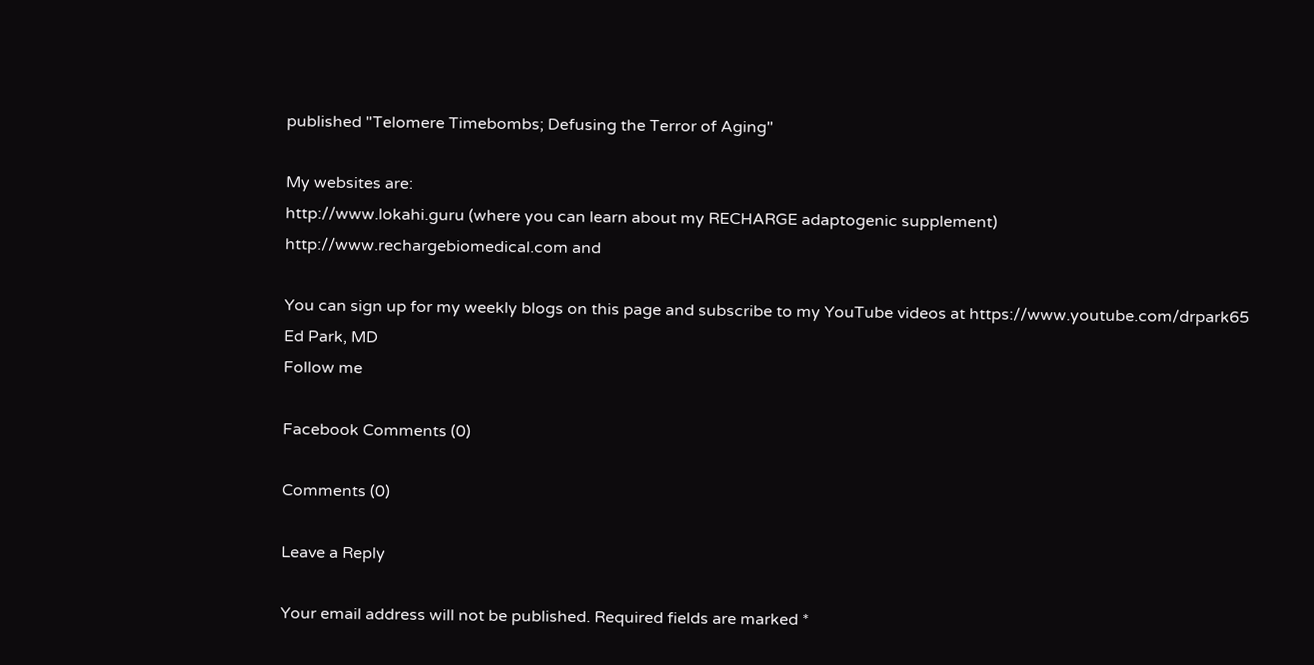published "Telomere Timebombs; Defusing the Terror of Aging"

My websites are:
http://www.lokahi.guru (where you can learn about my RECHARGE adaptogenic supplement)
http://www.rechargebiomedical.com and

You can sign up for my weekly blogs on this page and subscribe to my YouTube videos at https://www.youtube.com/drpark65
Ed Park, MD
Follow me

Facebook Comments (0)

Comments (0)

Leave a Reply

Your email address will not be published. Required fields are marked *